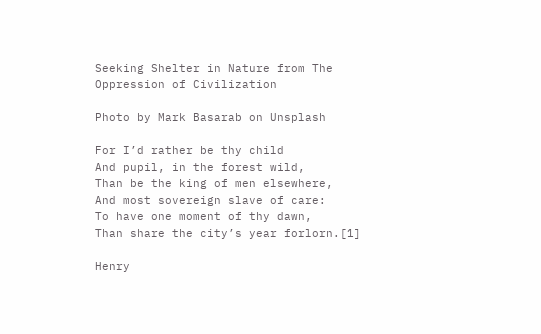Seeking Shelter in Nature from The Oppression of Civilization

Photo by Mark Basarab on Unsplash

For I’d rather be thy child
And pupil, in the forest wild,
Than be the king of men elsewhere,
And most sovereign slave of care:
To have one moment of thy dawn,
Than share the city’s year forlorn.[1]

Henry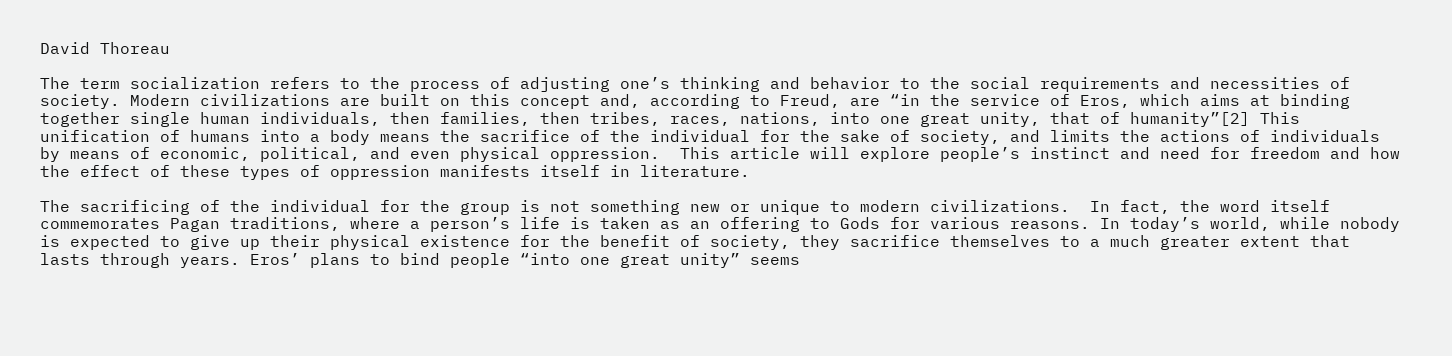David Thoreau

The term socialization refers to the process of adjusting one’s thinking and behavior to the social requirements and necessities of society. Modern civilizations are built on this concept and, according to Freud, are “in the service of Eros, which aims at binding together single human individuals, then families, then tribes, races, nations, into one great unity, that of humanity”[2] This unification of humans into a body means the sacrifice of the individual for the sake of society, and limits the actions of individuals by means of economic, political, and even physical oppression.  This article will explore people’s instinct and need for freedom and how the effect of these types of oppression manifests itself in literature.

The sacrificing of the individual for the group is not something new or unique to modern civilizations.  In fact, the word itself commemorates Pagan traditions, where a person’s life is taken as an offering to Gods for various reasons. In today’s world, while nobody is expected to give up their physical existence for the benefit of society, they sacrifice themselves to a much greater extent that lasts through years. Eros’ plans to bind people “into one great unity” seems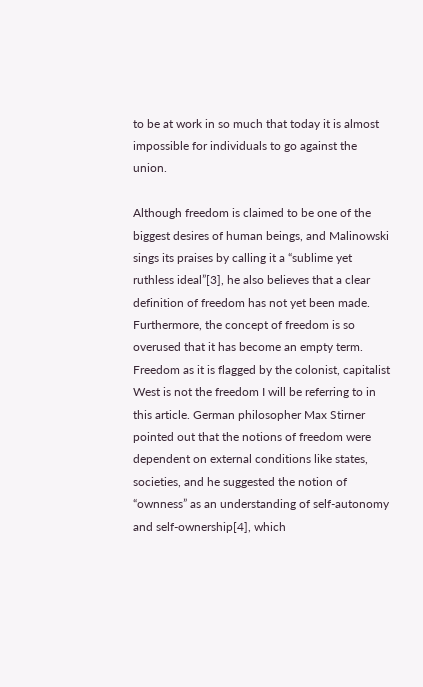to be at work in so much that today it is almost impossible for individuals to go against the union.

Although freedom is claimed to be one of the biggest desires of human beings, and Malinowski sings its praises by calling it a “sublime yet ruthless ideal”[3], he also believes that a clear definition of freedom has not yet been made. Furthermore, the concept of freedom is so overused that it has become an empty term. Freedom as it is flagged by the colonist, capitalist West is not the freedom I will be referring to in this article. German philosopher Max Stirner pointed out that the notions of freedom were dependent on external conditions like states, societies, and he suggested the notion of “ownness” as an understanding of self-autonomy and self-ownership[4], which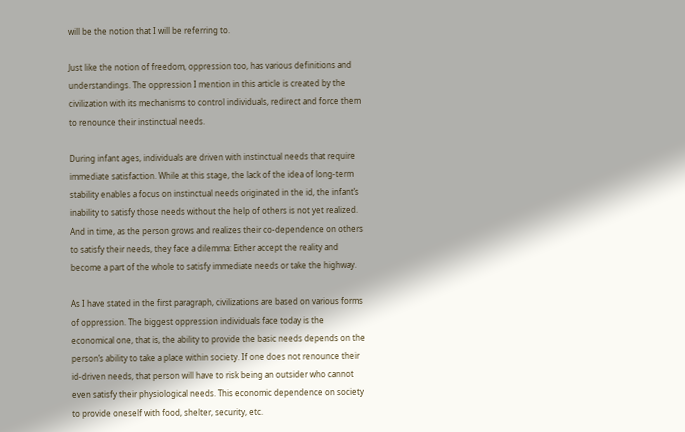will be the notion that I will be referring to.

Just like the notion of freedom, oppression too, has various definitions and understandings. The oppression I mention in this article is created by the civilization with its mechanisms to control individuals, redirect and force them to renounce their instinctual needs.

During infant ages, individuals are driven with instinctual needs that require immediate satisfaction. While at this stage, the lack of the idea of long-term stability enables a focus on instinctual needs originated in the id, the infant’s inability to satisfy those needs without the help of others is not yet realized. And in time, as the person grows and realizes their co-dependence on others to satisfy their needs, they face a dilemma: Either accept the reality and become a part of the whole to satisfy immediate needs or take the highway.

As I have stated in the first paragraph, civilizations are based on various forms of oppression. The biggest oppression individuals face today is the economical one, that is, the ability to provide the basic needs depends on the person’s ability to take a place within society. If one does not renounce their id-driven needs, that person will have to risk being an outsider who cannot even satisfy their physiological needs. This economic dependence on society to provide oneself with food, shelter, security, etc.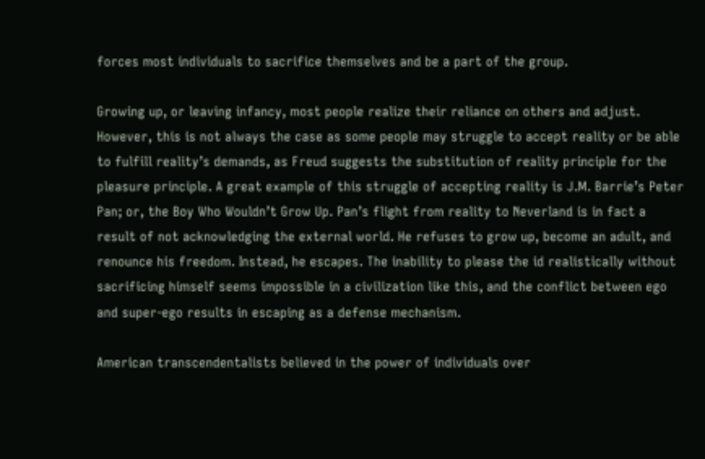forces most individuals to sacrifice themselves and be a part of the group.

Growing up, or leaving infancy, most people realize their reliance on others and adjust. However, this is not always the case as some people may struggle to accept reality or be able to fulfill reality’s demands, as Freud suggests the substitution of reality principle for the pleasure principle. A great example of this struggle of accepting reality is J.M. Barrie’s Peter Pan; or, the Boy Who Wouldn’t Grow Up. Pan’s flight from reality to Neverland is in fact a result of not acknowledging the external world. He refuses to grow up, become an adult, and renounce his freedom. Instead, he escapes. The inability to please the id realistically without sacrificing himself seems impossible in a civilization like this, and the conflict between ego and super-ego results in escaping as a defense mechanism.

American transcendentalists believed in the power of individuals over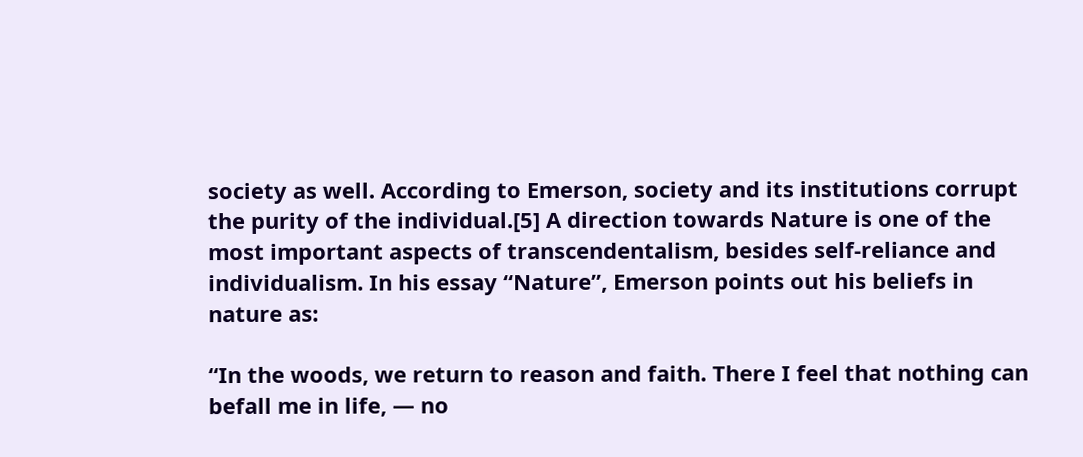society as well. According to Emerson, society and its institutions corrupt the purity of the individual.[5] A direction towards Nature is one of the most important aspects of transcendentalism, besides self-reliance and individualism. In his essay “Nature”, Emerson points out his beliefs in nature as:

“In the woods, we return to reason and faith. There I feel that nothing can befall me in life, — no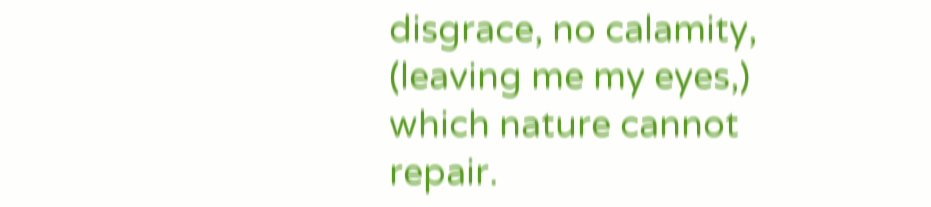disgrace, no calamity, (leaving me my eyes,) which nature cannot repair.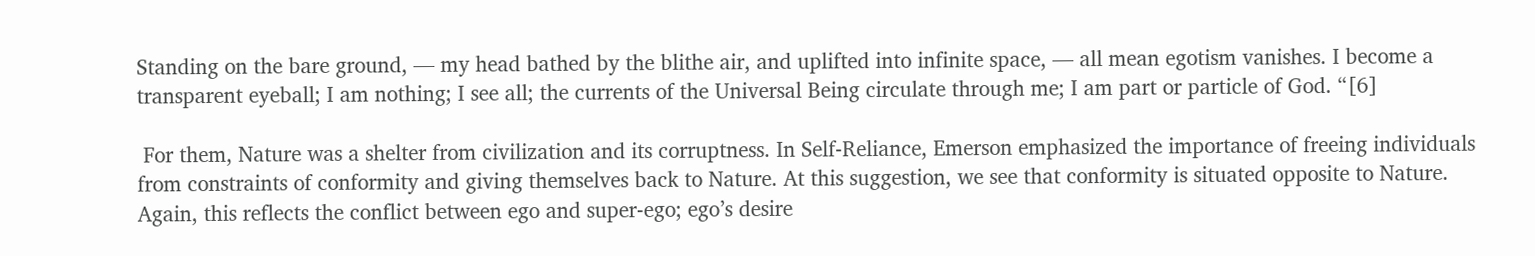Standing on the bare ground, — my head bathed by the blithe air, and uplifted into infinite space, — all mean egotism vanishes. I become a transparent eyeball; I am nothing; I see all; the currents of the Universal Being circulate through me; I am part or particle of God. “[6]

 For them, Nature was a shelter from civilization and its corruptness. In Self-Reliance, Emerson emphasized the importance of freeing individuals from constraints of conformity and giving themselves back to Nature. At this suggestion, we see that conformity is situated opposite to Nature. Again, this reflects the conflict between ego and super-ego; ego’s desire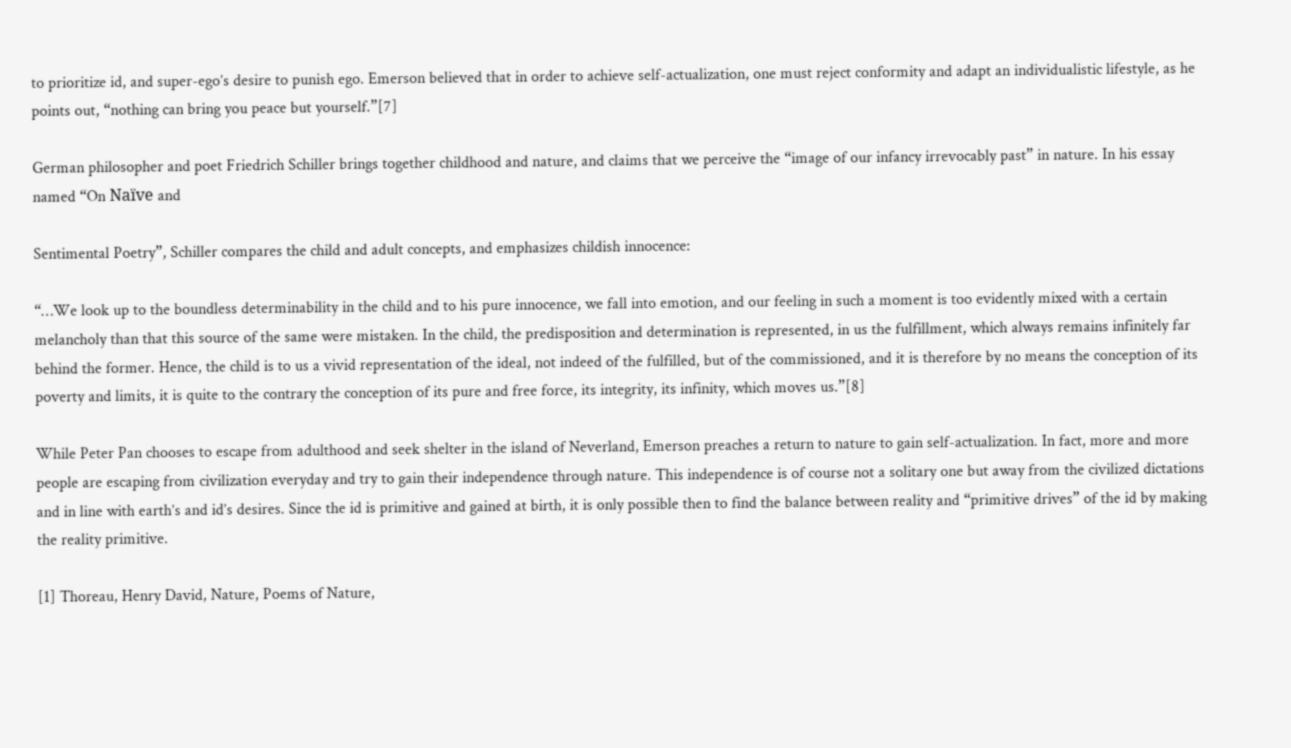to prioritize id, and super-ego’s desire to punish ego. Emerson believed that in order to achieve self-actualization, one must reject conformity and adapt an individualistic lifestyle, as he points out, “nothing can bring you peace but yourself.”[7]

German philosopher and poet Friedrich Schiller brings together childhood and nature, and claims that we perceive the “image of our infancy irrevocably past” in nature. In his essay named “On Naïve and

Sentimental Poetry”, Schiller compares the child and adult concepts, and emphasizes childish innocence:

“…We look up to the boundless determinability in the child and to his pure innocence, we fall into emotion, and our feeling in such a moment is too evidently mixed with a certain melancholy than that this source of the same were mistaken. In the child, the predisposition and determination is represented, in us the fulfillment, which always remains infinitely far behind the former. Hence, the child is to us a vivid representation of the ideal, not indeed of the fulfilled, but of the commissioned, and it is therefore by no means the conception of its poverty and limits, it is quite to the contrary the conception of its pure and free force, its integrity, its infinity, which moves us.”[8]

While Peter Pan chooses to escape from adulthood and seek shelter in the island of Neverland, Emerson preaches a return to nature to gain self-actualization. In fact, more and more people are escaping from civilization everyday and try to gain their independence through nature. This independence is of course not a solitary one but away from the civilized dictations and in line with earth’s and id’s desires. Since the id is primitive and gained at birth, it is only possible then to find the balance between reality and “primitive drives” of the id by making the reality primitive.

[1] Thoreau, Henry David, Nature, Poems of Nature,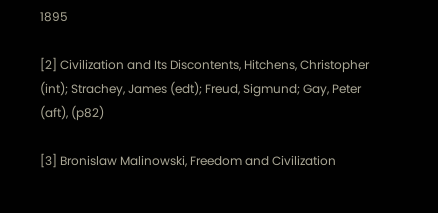1895

[2] Civilization and Its Discontents, Hitchens, Christopher (int); Strachey, James (edt); Freud, Sigmund; Gay, Peter (aft), (p82)

[3] Bronislaw Malinowski, Freedom and Civilization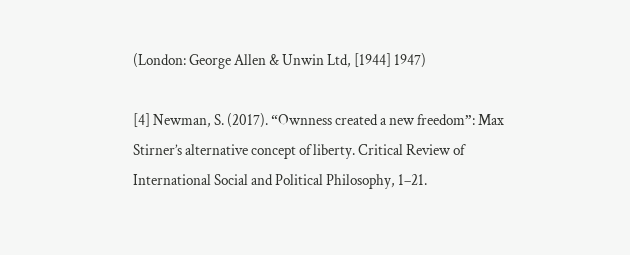(London: George Allen & Unwin Ltd, [1944] 1947)

[4] Newman, S. (2017). “Ownness created a new freedom”: Max Stirner’s alternative concept of liberty. Critical Review of International Social and Political Philosophy, 1–21.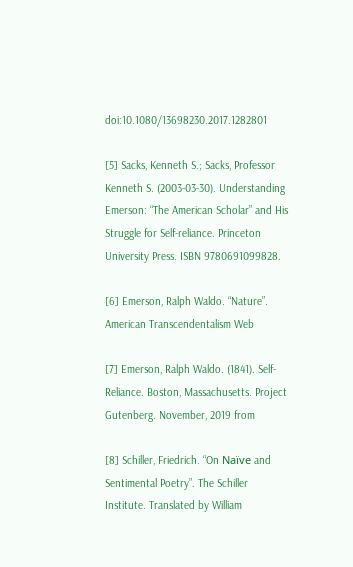doi:10.1080/13698230.2017.1282801

[5] Sacks, Kenneth S.; Sacks, Professor Kenneth S. (2003-03-30). Understanding Emerson: “The American Scholar” and His Struggle for Self-reliance. Princeton University Press. ISBN 9780691099828.

[6] Emerson, Ralph Waldo. “Nature”. American Transcendentalism Web

[7] Emerson, Ralph Waldo. (1841). Self-Reliance. Boston, Massachusetts. Project Gutenberg. November, 2019 from

[8] Schiller, Friedrich. “On Naïve and Sentimental Poetry”. The Schiller Institute. Translated by William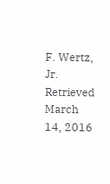F. Wertz, Jr. Retrieved March 14, 2016